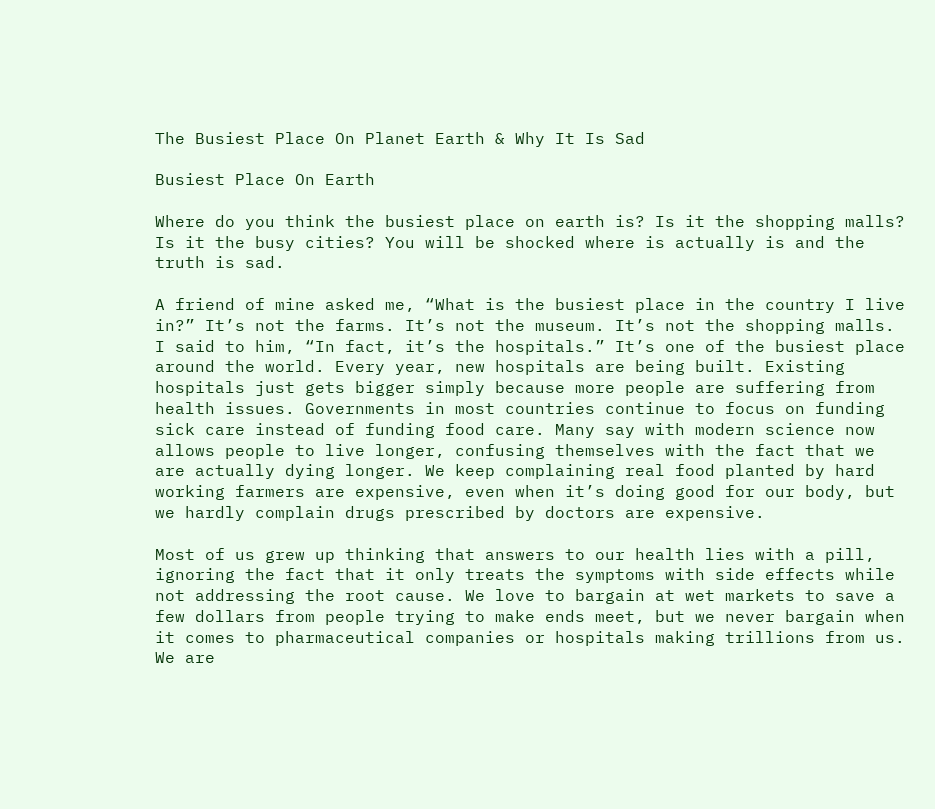The Busiest Place On Planet Earth & Why It Is Sad

Busiest Place On Earth

Where do you think the busiest place on earth is? Is it the shopping malls? Is it the busy cities? You will be shocked where is actually is and the truth is sad.

A friend of mine asked me, “What is the busiest place in the country I live in?” It’s not the farms. It’s not the museum. It’s not the shopping malls. I said to him, “In fact, it’s the hospitals.” It’s one of the busiest place around the world. Every year, new hospitals are being built. Existing hospitals just gets bigger simply because more people are suffering from health issues. Governments in most countries continue to focus on funding sick care instead of funding food care. Many say with modern science now allows people to live longer, confusing themselves with the fact that we are actually dying longer. We keep complaining real food planted by hard working farmers are expensive, even when it’s doing good for our body, but we hardly complain drugs prescribed by doctors are expensive.

Most of us grew up thinking that answers to our health lies with a pill, ignoring the fact that it only treats the symptoms with side effects while not addressing the root cause. We love to bargain at wet markets to save a few dollars from people trying to make ends meet, but we never bargain when it comes to pharmaceutical companies or hospitals making trillions from us. We are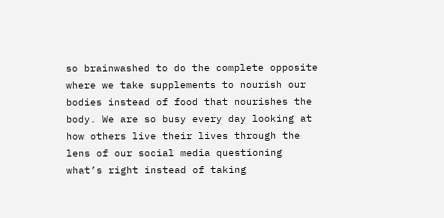so brainwashed to do the complete opposite where we take supplements to nourish our bodies instead of food that nourishes the body. We are so busy every day looking at how others live their lives through the lens of our social media questioning what’s right instead of taking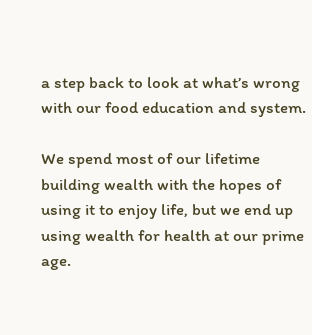a step back to look at what’s wrong with our food education and system.

We spend most of our lifetime building wealth with the hopes of using it to enjoy life, but we end up using wealth for health at our prime age.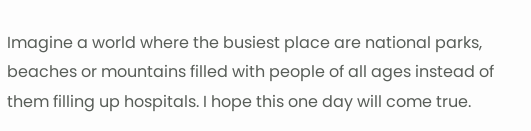Imagine a world where the busiest place are national parks, beaches or mountains filled with people of all ages instead of them filling up hospitals. I hope this one day will come true.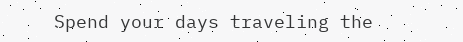Spend your days traveling the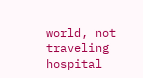world, not traveling hospital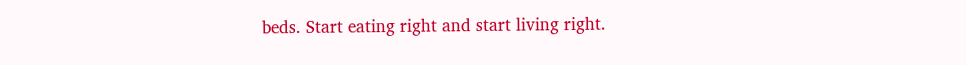beds. Start eating right and start living right.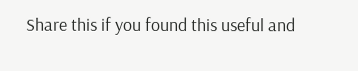Share this if you found this useful and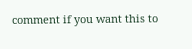comment if you want this to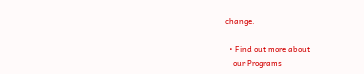change.

  • Find out more about
    our Programs